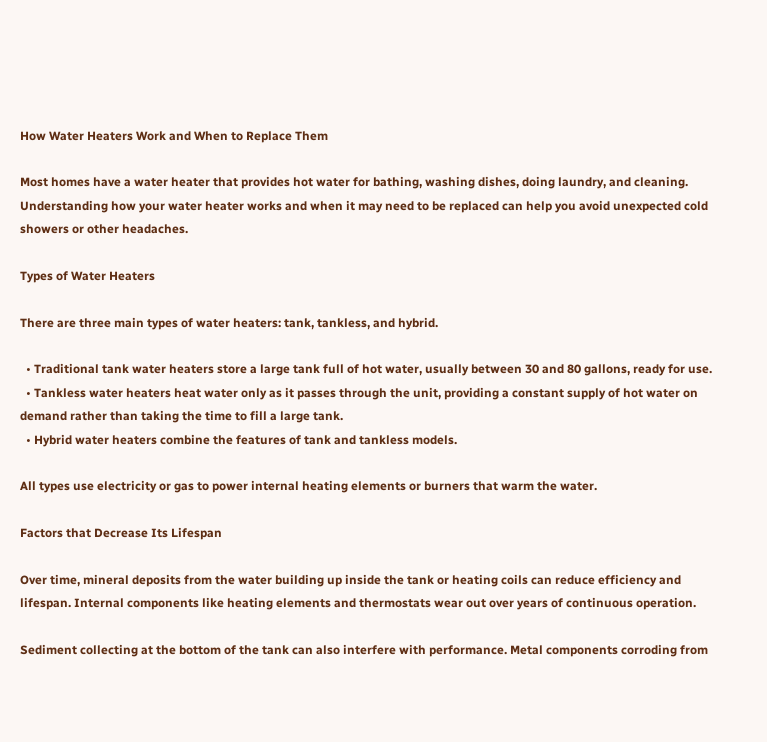How Water Heaters Work and When to Replace Them

Most homes have a water heater that provides hot water for bathing, washing dishes, doing laundry, and cleaning. Understanding how your water heater works and when it may need to be replaced can help you avoid unexpected cold showers or other headaches.

Types of Water Heaters

There are three main types of water heaters: tank, tankless, and hybrid.

  • Traditional tank water heaters store a large tank full of hot water, usually between 30 and 80 gallons, ready for use.
  • Tankless water heaters heat water only as it passes through the unit, providing a constant supply of hot water on demand rather than taking the time to fill a large tank.
  • Hybrid water heaters combine the features of tank and tankless models.

All types use electricity or gas to power internal heating elements or burners that warm the water.

Factors that Decrease Its Lifespan

Over time, mineral deposits from the water building up inside the tank or heating coils can reduce efficiency and lifespan. Internal components like heating elements and thermostats wear out over years of continuous operation.

Sediment collecting at the bottom of the tank can also interfere with performance. Metal components corroding from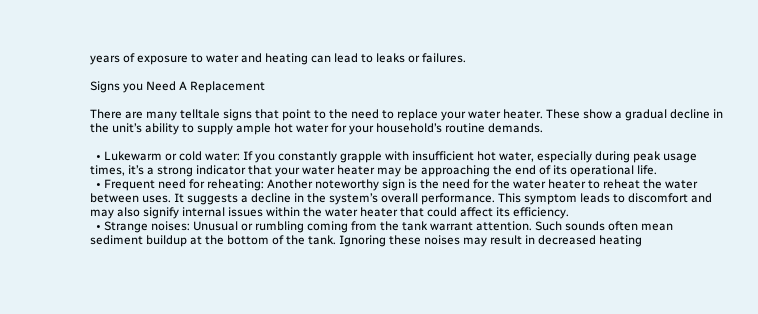years of exposure to water and heating can lead to leaks or failures.

Signs you Need A Replacement

There are many telltale signs that point to the need to replace your water heater. These show a gradual decline in the unit’s ability to supply ample hot water for your household’s routine demands.

  • Lukewarm or cold water: If you constantly grapple with insufficient hot water, especially during peak usage times, it’s a strong indicator that your water heater may be approaching the end of its operational life.
  • Frequent need for reheating: Another noteworthy sign is the need for the water heater to reheat the water between uses. It suggests a decline in the system’s overall performance. This symptom leads to discomfort and may also signify internal issues within the water heater that could affect its efficiency.
  • Strange noises: Unusual or rumbling coming from the tank warrant attention. Such sounds often mean sediment buildup at the bottom of the tank. Ignoring these noises may result in decreased heating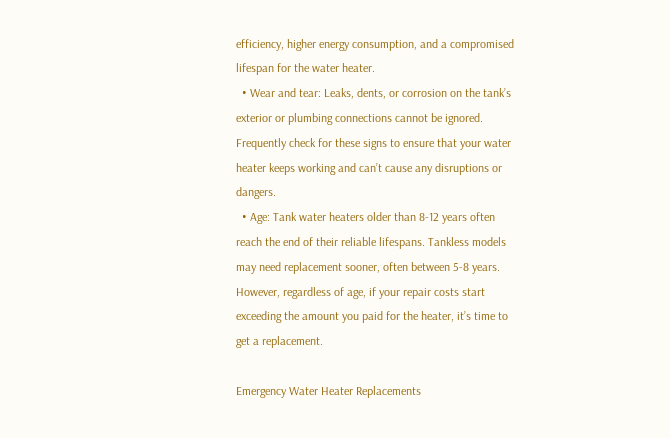efficiency, higher energy consumption, and a compromised lifespan for the water heater.
  • Wear and tear: Leaks, dents, or corrosion on the tank’s exterior or plumbing connections cannot be ignored. Frequently check for these signs to ensure that your water heater keeps working and can’t cause any disruptions or dangers.
  • Age: Tank water heaters older than 8-12 years often reach the end of their reliable lifespans. Tankless models may need replacement sooner, often between 5-8 years. However, regardless of age, if your repair costs start exceeding the amount you paid for the heater, it’s time to get a replacement.

Emergency Water Heater Replacements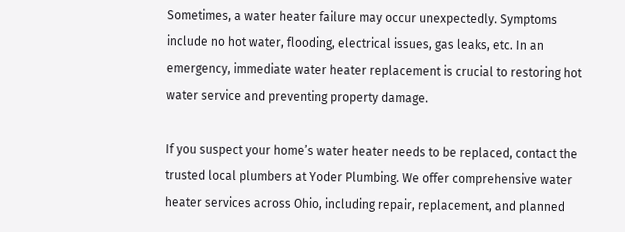Sometimes, a water heater failure may occur unexpectedly. Symptoms include no hot water, flooding, electrical issues, gas leaks, etc. In an emergency, immediate water heater replacement is crucial to restoring hot water service and preventing property damage.

If you suspect your home’s water heater needs to be replaced, contact the trusted local plumbers at Yoder Plumbing. We offer comprehensive water heater services across Ohio, including repair, replacement, and planned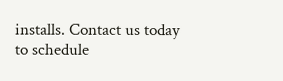installs. Contact us today to schedule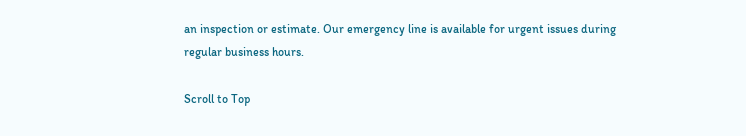an inspection or estimate. Our emergency line is available for urgent issues during regular business hours.

Scroll to Top